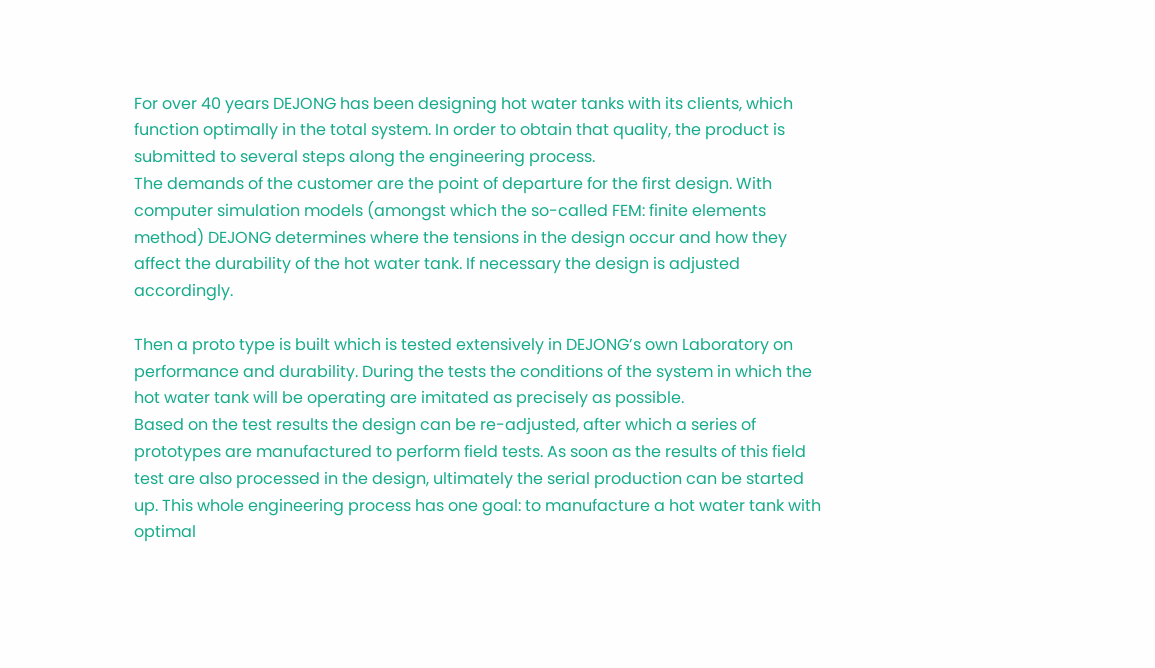For over 40 years DEJONG has been designing hot water tanks with its clients, which function optimally in the total system. In order to obtain that quality, the product is submitted to several steps along the engineering process.
The demands of the customer are the point of departure for the first design. With computer simulation models (amongst which the so-called FEM: finite elements method) DEJONG determines where the tensions in the design occur and how they affect the durability of the hot water tank. If necessary the design is adjusted accordingly.

Then a proto type is built which is tested extensively in DEJONG’s own Laboratory on performance and durability. During the tests the conditions of the system in which the hot water tank will be operating are imitated as precisely as possible.
Based on the test results the design can be re-adjusted, after which a series of prototypes are manufactured to perform field tests. As soon as the results of this field test are also processed in the design, ultimately the serial production can be started up. This whole engineering process has one goal: to manufacture a hot water tank with optimal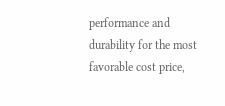performance and durability for the most favorable cost price,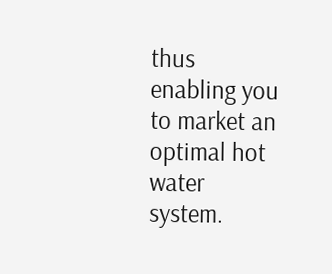thus enabling you to market an optimal hot water system.